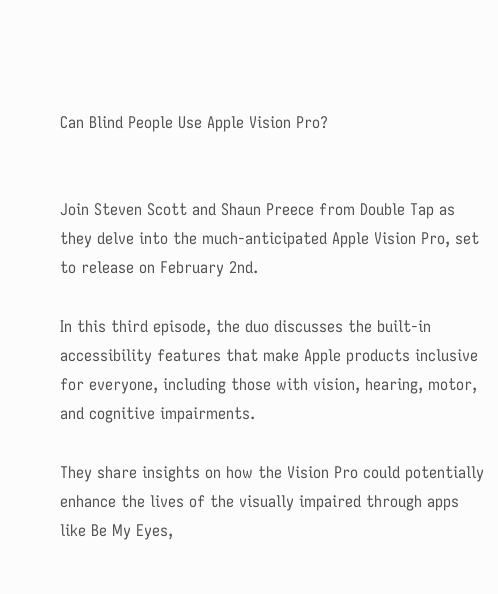Can Blind People Use Apple Vision Pro?


Join Steven Scott and Shaun Preece from Double Tap as they delve into the much-anticipated Apple Vision Pro, set to release on February 2nd.

In this third episode, the duo discusses the built-in accessibility features that make Apple products inclusive for everyone, including those with vision, hearing, motor, and cognitive impairments.

They share insights on how the Vision Pro could potentially enhance the lives of the visually impaired through apps like Be My Eyes,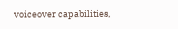voiceover capabilities,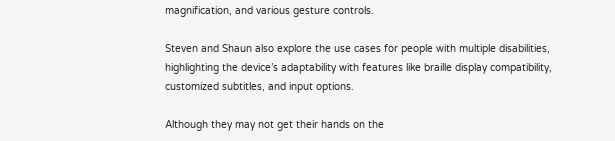magnification, and various gesture controls.

Steven and Shaun also explore the use cases for people with multiple disabilities, highlighting the device’s adaptability with features like braille display compatibility, customized subtitles, and input options.

Although they may not get their hands on the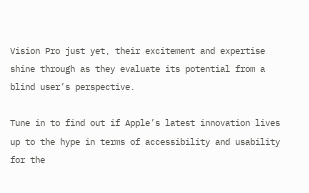Vision Pro just yet, their excitement and expertise shine through as they evaluate its potential from a blind user’s perspective.

Tune in to find out if Apple’s latest innovation lives up to the hype in terms of accessibility and usability for the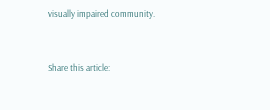visually impaired community.


Share this article: